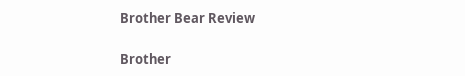Brother Bear Review

Brother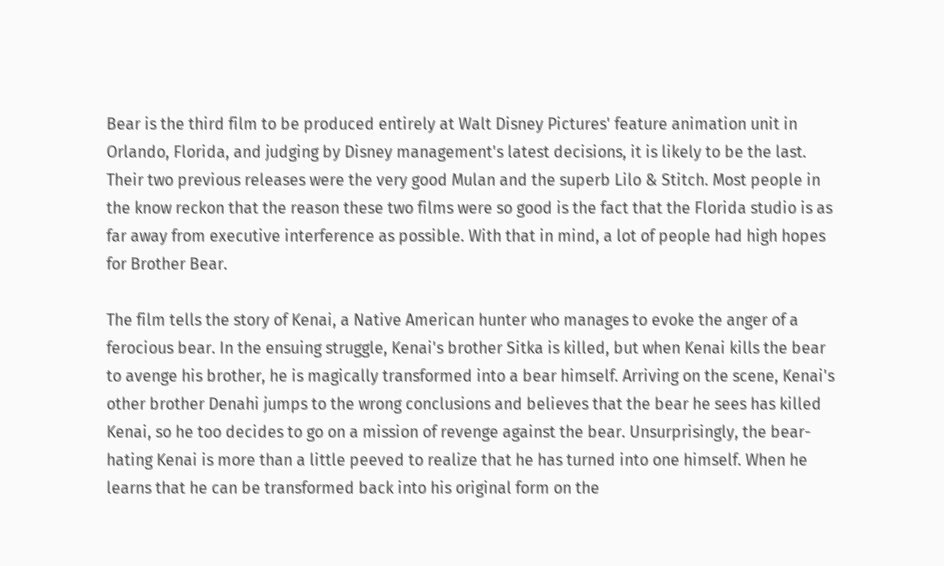Bear is the third film to be produced entirely at Walt Disney Pictures' feature animation unit in Orlando, Florida, and judging by Disney management's latest decisions, it is likely to be the last. Their two previous releases were the very good Mulan and the superb Lilo & Stitch. Most people in the know reckon that the reason these two films were so good is the fact that the Florida studio is as far away from executive interference as possible. With that in mind, a lot of people had high hopes for Brother Bear.

The film tells the story of Kenai, a Native American hunter who manages to evoke the anger of a ferocious bear. In the ensuing struggle, Kenai's brother Sitka is killed, but when Kenai kills the bear to avenge his brother, he is magically transformed into a bear himself. Arriving on the scene, Kenai's other brother Denahi jumps to the wrong conclusions and believes that the bear he sees has killed Kenai, so he too decides to go on a mission of revenge against the bear. Unsurprisingly, the bear-hating Kenai is more than a little peeved to realize that he has turned into one himself. When he learns that he can be transformed back into his original form on the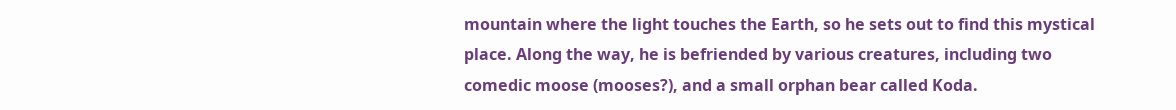mountain where the light touches the Earth, so he sets out to find this mystical place. Along the way, he is befriended by various creatures, including two comedic moose (mooses?), and a small orphan bear called Koda.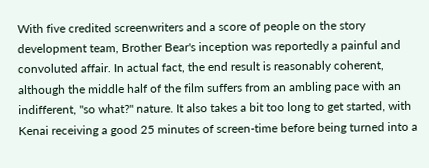With five credited screenwriters and a score of people on the story development team, Brother Bear's inception was reportedly a painful and convoluted affair. In actual fact, the end result is reasonably coherent, although the middle half of the film suffers from an ambling pace with an indifferent, "so what?" nature. It also takes a bit too long to get started, with Kenai receiving a good 25 minutes of screen-time before being turned into a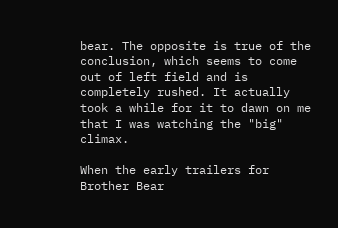bear. The opposite is true of the conclusion, which seems to come out of left field and is completely rushed. It actually took a while for it to dawn on me that I was watching the "big" climax.

When the early trailers for Brother Bear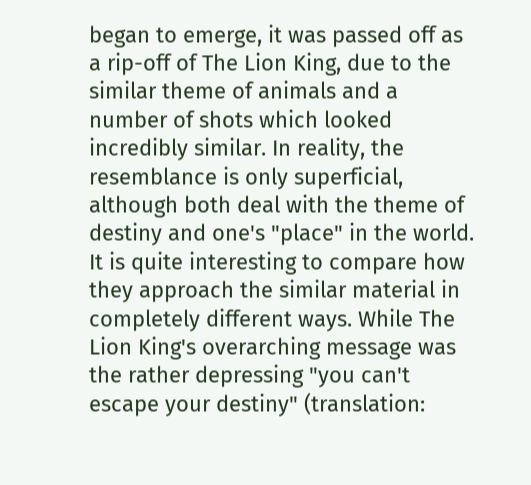began to emerge, it was passed off as a rip-off of The Lion King, due to the similar theme of animals and a number of shots which looked incredibly similar. In reality, the resemblance is only superficial, although both deal with the theme of destiny and one's "place" in the world. It is quite interesting to compare how they approach the similar material in completely different ways. While The Lion King's overarching message was the rather depressing "you can't escape your destiny" (translation: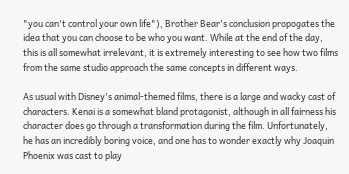"you can't control your own life"), Brother Bear's conclusion propogates the idea that you can choose to be who you want. While at the end of the day, this is all somewhat irrelevant, it is extremely interesting to see how two films from the same studio approach the same concepts in different ways.

As usual with Disney's animal-themed films, there is a large and wacky cast of characters. Kenai is a somewhat bland protagonist, although in all fairness his character does go through a transformation during the film. Unfortunately, he has an incredibly boring voice, and one has to wonder exactly why Joaquin Phoenix was cast to play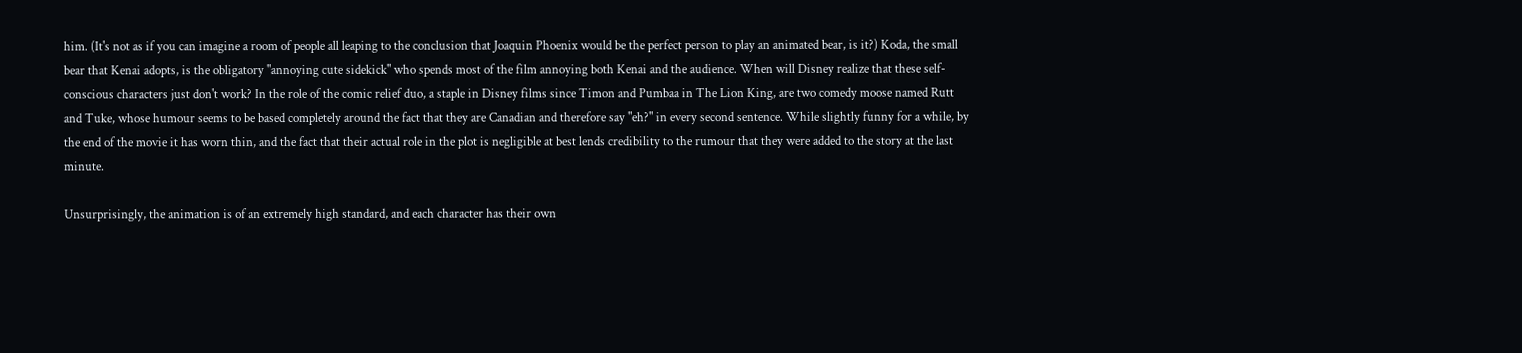him. (It's not as if you can imagine a room of people all leaping to the conclusion that Joaquin Phoenix would be the perfect person to play an animated bear, is it?) Koda, the small bear that Kenai adopts, is the obligatory "annoying cute sidekick" who spends most of the film annoying both Kenai and the audience. When will Disney realize that these self-conscious characters just don't work? In the role of the comic relief duo, a staple in Disney films since Timon and Pumbaa in The Lion King, are two comedy moose named Rutt and Tuke, whose humour seems to be based completely around the fact that they are Canadian and therefore say "eh?" in every second sentence. While slightly funny for a while, by the end of the movie it has worn thin, and the fact that their actual role in the plot is negligible at best lends credibility to the rumour that they were added to the story at the last minute.

Unsurprisingly, the animation is of an extremely high standard, and each character has their own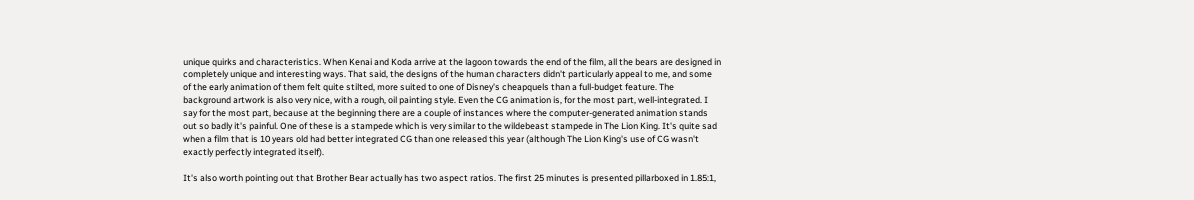unique quirks and characteristics. When Kenai and Koda arrive at the lagoon towards the end of the film, all the bears are designed in completely unique and interesting ways. That said, the designs of the human characters didn't particularly appeal to me, and some of the early animation of them felt quite stilted, more suited to one of Disney's cheapquels than a full-budget feature. The background artwork is also very nice, with a rough, oil painting style. Even the CG animation is, for the most part, well-integrated. I say for the most part, because at the beginning there are a couple of instances where the computer-generated animation stands out so badly it's painful. One of these is a stampede which is very similar to the wildebeast stampede in The Lion King. It's quite sad when a film that is 10 years old had better integrated CG than one released this year (although The Lion King's use of CG wasn't exactly perfectly integrated itself).

It's also worth pointing out that Brother Bear actually has two aspect ratios. The first 25 minutes is presented pillarboxed in 1.85:1,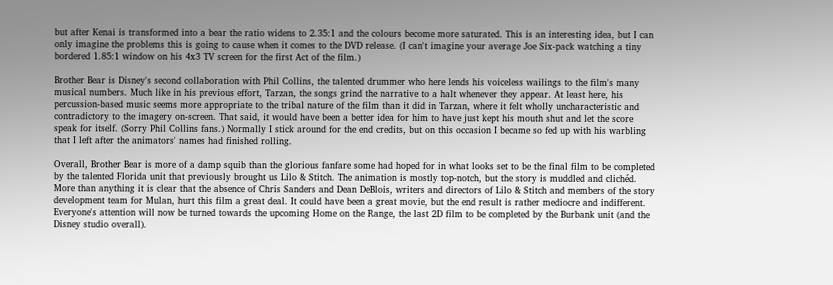but after Kenai is transformed into a bear the ratio widens to 2.35:1 and the colours become more saturated. This is an interesting idea, but I can only imagine the problems this is going to cause when it comes to the DVD release. (I can't imagine your average Joe Six-pack watching a tiny bordered 1.85:1 window on his 4x3 TV screen for the first Act of the film.)

Brother Bear is Disney's second collaboration with Phil Collins, the talented drummer who here lends his voiceless wailings to the film's many musical numbers. Much like in his previous effort, Tarzan, the songs grind the narrative to a halt whenever they appear. At least here, his percussion-based music seems more appropriate to the tribal nature of the film than it did in Tarzan, where it felt wholly uncharacteristic and contradictory to the imagery on-screen. That said, it would have been a better idea for him to have just kept his mouth shut and let the score speak for itself. (Sorry Phil Collins fans.) Normally I stick around for the end credits, but on this occasion I became so fed up with his warbling that I left after the animators' names had finished rolling.

Overall, Brother Bear is more of a damp squib than the glorious fanfare some had hoped for in what looks set to be the final film to be completed by the talented Florida unit that previously brought us Lilo & Stitch. The animation is mostly top-notch, but the story is muddled and clichéd. More than anything it is clear that the absence of Chris Sanders and Dean DeBlois, writers and directors of Lilo & Stitch and members of the story development team for Mulan, hurt this film a great deal. It could have been a great movie, but the end result is rather mediocre and indifferent. Everyone's attention will now be turned towards the upcoming Home on the Range, the last 2D film to be completed by the Burbank unit (and the Disney studio overall).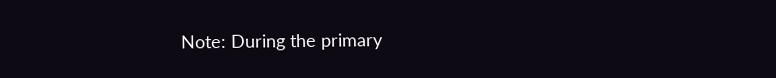Note: During the primary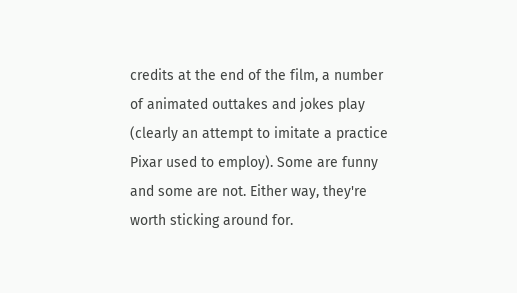credits at the end of the film, a number of animated outtakes and jokes play (clearly an attempt to imitate a practice Pixar used to employ). Some are funny and some are not. Either way, they're worth sticking around for.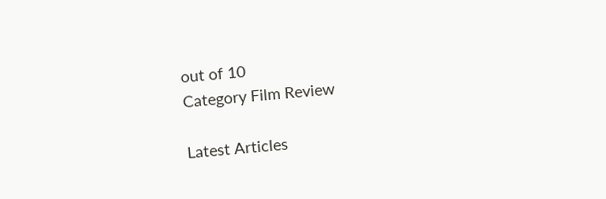out of 10
Category Film Review

Latest Articles